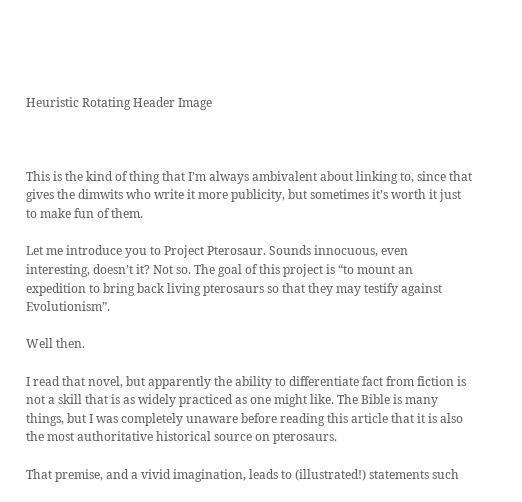Heuristic Rotating Header Image



This is the kind of thing that I’m always ambivalent about linking to, since that gives the dimwits who write it more publicity, but sometimes it’s worth it just to make fun of them.

Let me introduce you to Project Pterosaur. Sounds innocuous, even interesting, doesn’t it? Not so. The goal of this project is “to mount an expedition to bring back living pterosaurs so that they may testify against Evolutionism”.

Well then.

I read that novel, but apparently the ability to differentiate fact from fiction is not a skill that is as widely practiced as one might like. The Bible is many things, but I was completely unaware before reading this article that it is also the most authoritative historical source on pterosaurs.

That premise, and a vivid imagination, leads to (illustrated!) statements such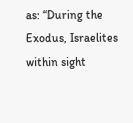as: “During the Exodus, Israelites within sight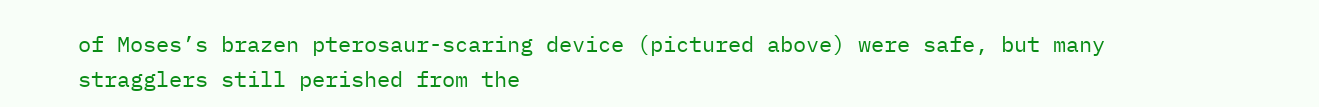of Moses’s brazen pterosaur-scaring device (pictured above) were safe, but many stragglers still perished from the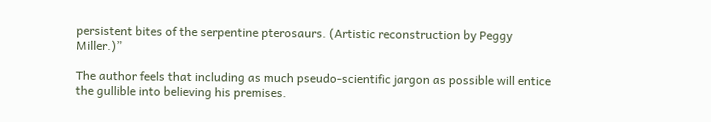persistent bites of the serpentine pterosaurs. (Artistic reconstruction by Peggy Miller.)”

The author feels that including as much pseudo-scientific jargon as possible will entice the gullible into believing his premises.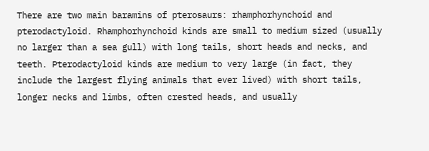There are two main baramins of pterosaurs: rhamphorhynchoid and pterodactyloid. Rhamphorhynchoid kinds are small to medium sized (usually no larger than a sea gull) with long tails, short heads and necks, and teeth. Pterodactyloid kinds are medium to very large (in fact, they include the largest flying animals that ever lived) with short tails, longer necks and limbs, often crested heads, and usually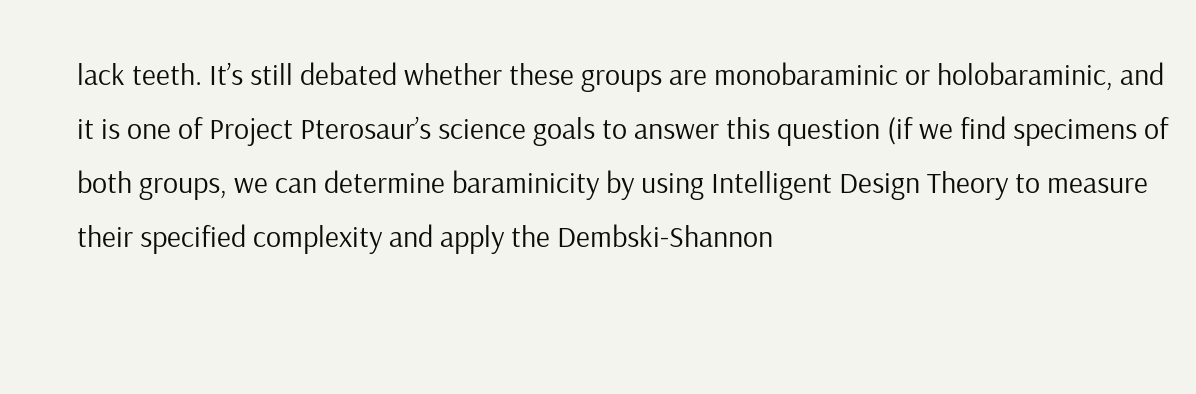lack teeth. It’s still debated whether these groups are monobaraminic or holobaraminic, and it is one of Project Pterosaur’s science goals to answer this question (if we find specimens of both groups, we can determine baraminicity by using Intelligent Design Theory to measure their specified complexity and apply the Dembski-Shannon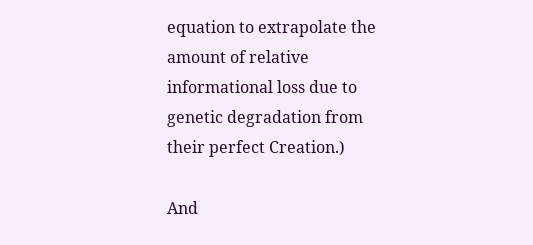equation to extrapolate the amount of relative informational loss due to genetic degradation from their perfect Creation.)

And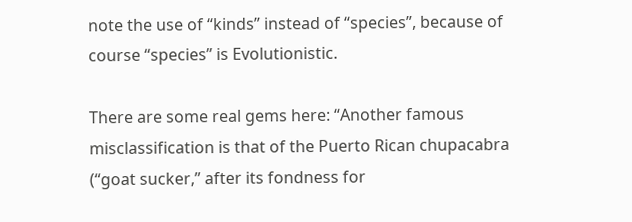note the use of “kinds” instead of “species”, because of course “species” is Evolutionistic.

There are some real gems here: “Another famous misclassification is that of the Puerto Rican chupacabra (“goat sucker,” after its fondness for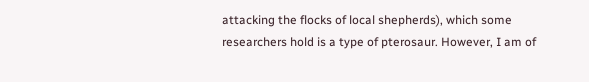attacking the flocks of local shepherds), which some researchers hold is a type of pterosaur. However, I am of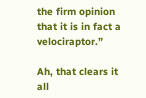the firm opinion that it is in fact a velociraptor.”

Ah, that clears it all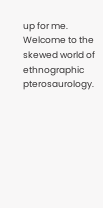up for me. Welcome to the skewed world of ethnographic pterosaurology.